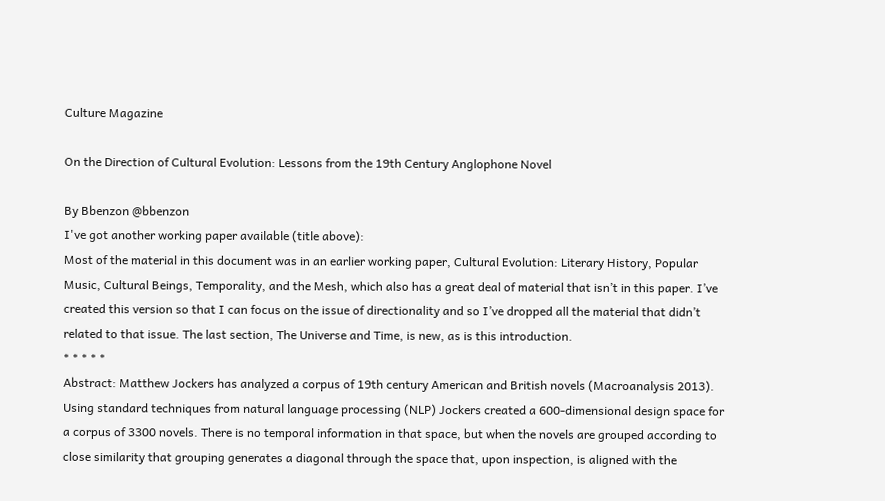Culture Magazine

On the Direction of Cultural Evolution: Lessons from the 19th Century Anglophone Novel

By Bbenzon @bbenzon
I've got another working paper available (title above):
Most of the material in this document was in an earlier working paper, Cultural Evolution: Literary History, Popular Music, Cultural Beings, Temporality, and the Mesh, which also has a great deal of material that isn’t in this paper. I’ve created this version so that I can focus on the issue of directionality and so I’ve dropped all the material that didn’t related to that issue. The last section, The Universe and Time, is new, as is this introduction.
* * * * *
Abstract: Matthew Jockers has analyzed a corpus of 19th century American and British novels (Macroanalysis 2013). Using standard techniques from natural language processing (NLP) Jockers created a 600-dimensional design space for a corpus of 3300 novels. There is no temporal information in that space, but when the novels are grouped according to close similarity that grouping generates a diagonal through the space that, upon inspection, is aligned with the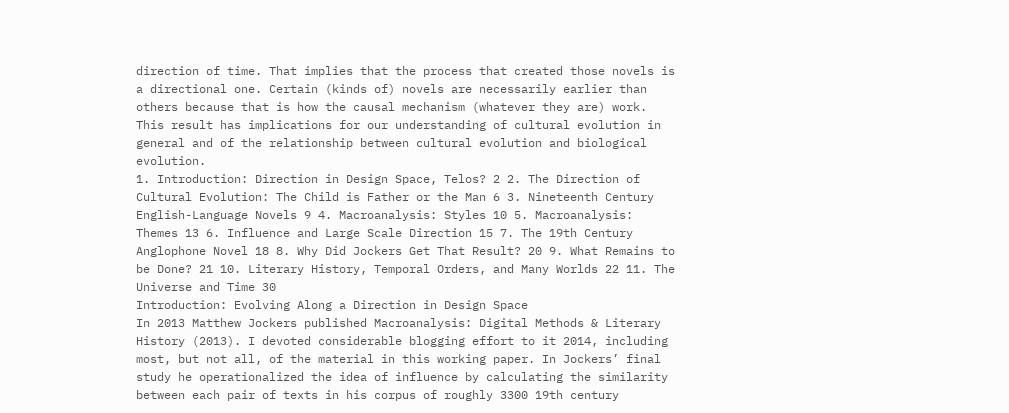direction of time. That implies that the process that created those novels is a directional one. Certain (kinds of) novels are necessarily earlier than others because that is how the causal mechanism (whatever they are) work. This result has implications for our understanding of cultural evolution in general and of the relationship between cultural evolution and biological evolution.
1. Introduction: Direction in Design Space, Telos? 2 2. The Direction of Cultural Evolution: The Child is Father or the Man 6 3. Nineteenth Century English-Language Novels 9 4. Macroanalysis: Styles 10 5. Macroanalysis: Themes 13 6. Influence and Large Scale Direction 15 7. The 19th Century Anglophone Novel 18 8. Why Did Jockers Get That Result? 20 9. What Remains to be Done? 21 10. Literary History, Temporal Orders, and Many Worlds 22 11. The Universe and Time 30
Introduction: Evolving Along a Direction in Design Space
In 2013 Matthew Jockers published Macroanalysis: Digital Methods & Literary History (2013). I devoted considerable blogging effort to it 2014, including most, but not all, of the material in this working paper. In Jockers’ final study he operationalized the idea of influence by calculating the similarity between each pair of texts in his corpus of roughly 3300 19th century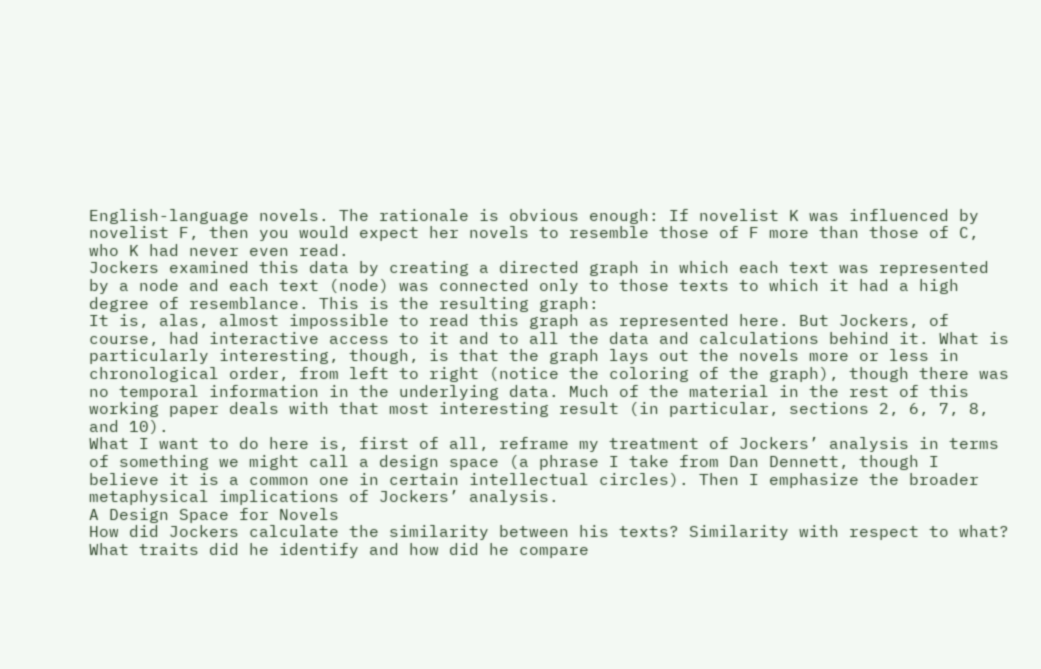English-language novels. The rationale is obvious enough: If novelist K was influenced by novelist F, then you would expect her novels to resemble those of F more than those of C, who K had never even read.
Jockers examined this data by creating a directed graph in which each text was represented by a node and each text (node) was connected only to those texts to which it had a high degree of resemblance. This is the resulting graph:
It is, alas, almost impossible to read this graph as represented here. But Jockers, of course, had interactive access to it and to all the data and calculations behind it. What is particularly interesting, though, is that the graph lays out the novels more or less in chronological order, from left to right (notice the coloring of the graph), though there was no temporal information in the underlying data. Much of the material in the rest of this working paper deals with that most interesting result (in particular, sections 2, 6, 7, 8, and 10).
What I want to do here is, first of all, reframe my treatment of Jockers’ analysis in terms of something we might call a design space (a phrase I take from Dan Dennett, though I believe it is a common one in certain intellectual circles). Then I emphasize the broader metaphysical implications of Jockers’ analysis.
A Design Space for Novels
How did Jockers calculate the similarity between his texts? Similarity with respect to what? What traits did he identify and how did he compare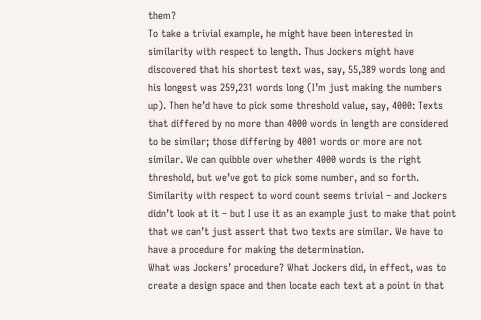them?
To take a trivial example, he might have been interested in similarity with respect to length. Thus Jockers might have discovered that his shortest text was, say, 55,389 words long and his longest was 259,231 words long (I’m just making the numbers up). Then he’d have to pick some threshold value, say, 4000: Texts that differed by no more than 4000 words in length are considered to be similar; those differing by 4001 words or more are not similar. We can quibble over whether 4000 words is the right threshold, but we’ve got to pick some number, and so forth. Similarity with respect to word count seems trivial – and Jockers didn’t look at it – but I use it as an example just to make that point that we can’t just assert that two texts are similar. We have to have a procedure for making the determination.
What was Jockers’ procedure? What Jockers did, in effect, was to create a design space and then locate each text at a point in that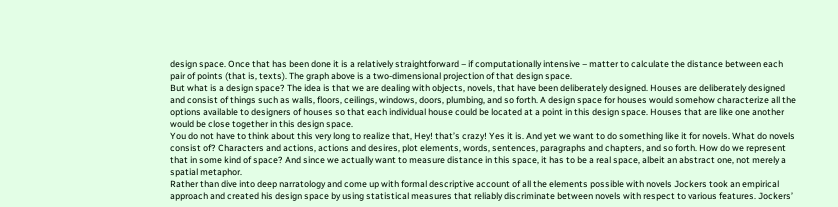design space. Once that has been done it is a relatively straightforward – if computationally intensive – matter to calculate the distance between each pair of points (that is, texts). The graph above is a two-dimensional projection of that design space.
But what is a design space? The idea is that we are dealing with objects, novels, that have been deliberately designed. Houses are deliberately designed and consist of things such as walls, floors, ceilings, windows, doors, plumbing, and so forth. A design space for houses would somehow characterize all the options available to designers of houses so that each individual house could be located at a point in this design space. Houses that are like one another would be close together in this design space.
You do not have to think about this very long to realize that, Hey! that’s crazy! Yes it is. And yet we want to do something like it for novels. What do novels consist of? Characters and actions, actions and desires, plot elements, words, sentences, paragraphs and chapters, and so forth. How do we represent that in some kind of space? And since we actually want to measure distance in this space, it has to be a real space, albeit an abstract one, not merely a spatial metaphor.
Rather than dive into deep narratology and come up with formal descriptive account of all the elements possible with novels Jockers took an empirical approach and created his design space by using statistical measures that reliably discriminate between novels with respect to various features. Jockers’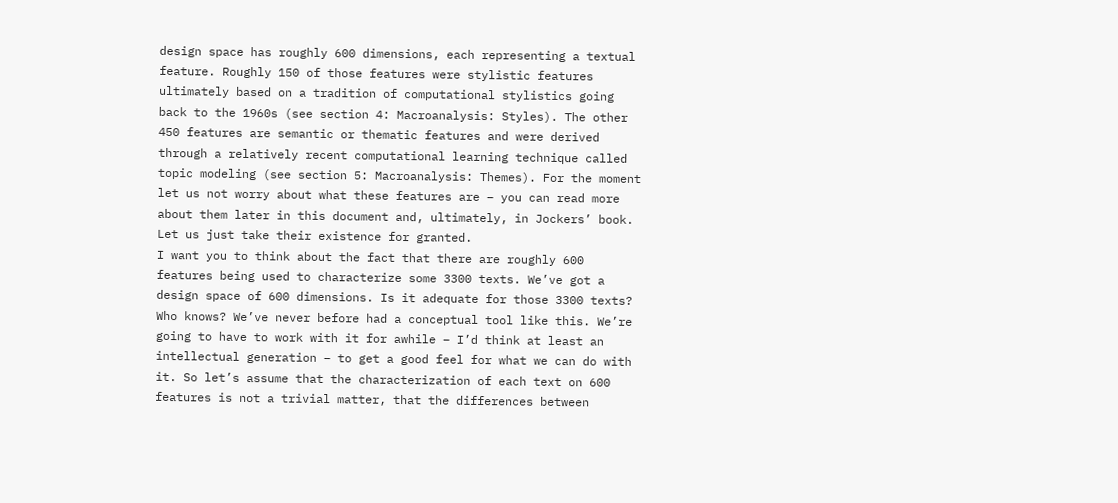design space has roughly 600 dimensions, each representing a textual feature. Roughly 150 of those features were stylistic features ultimately based on a tradition of computational stylistics going back to the 1960s (see section 4: Macroanalysis: Styles). The other 450 features are semantic or thematic features and were derived through a relatively recent computational learning technique called topic modeling (see section 5: Macroanalysis: Themes). For the moment let us not worry about what these features are – you can read more about them later in this document and, ultimately, in Jockers’ book. Let us just take their existence for granted.
I want you to think about the fact that there are roughly 600 features being used to characterize some 3300 texts. We’ve got a design space of 600 dimensions. Is it adequate for those 3300 texts? Who knows? We’ve never before had a conceptual tool like this. We’re going to have to work with it for awhile – I’d think at least an intellectual generation – to get a good feel for what we can do with it. So let’s assume that the characterization of each text on 600 features is not a trivial matter, that the differences between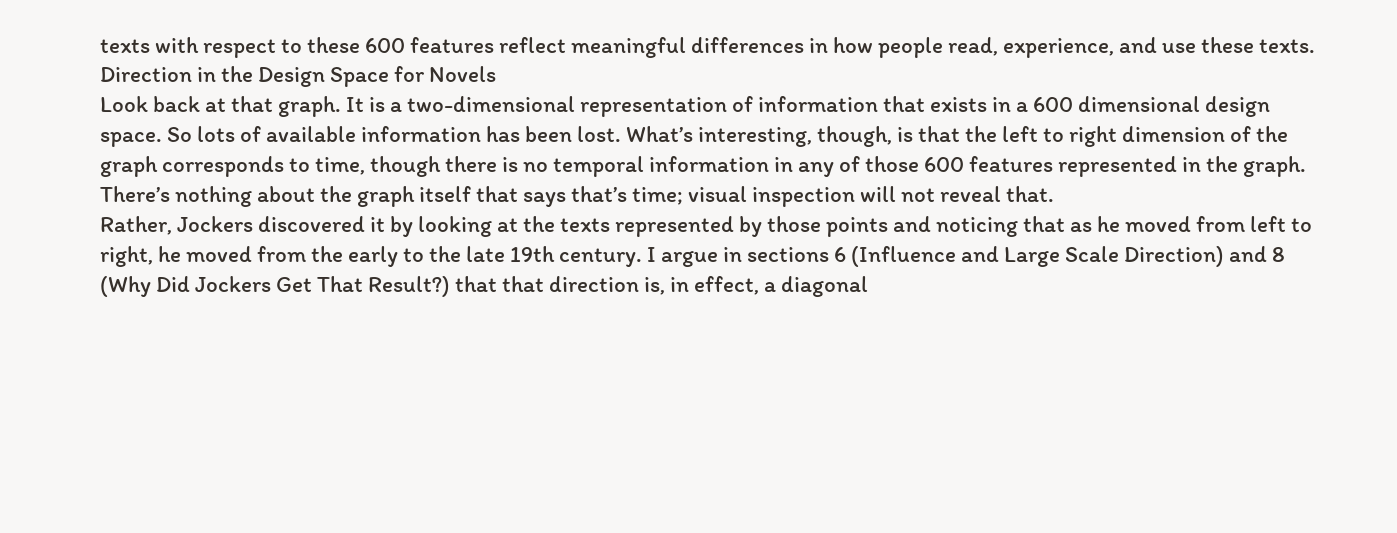texts with respect to these 600 features reflect meaningful differences in how people read, experience, and use these texts.
Direction in the Design Space for Novels
Look back at that graph. It is a two-dimensional representation of information that exists in a 600 dimensional design space. So lots of available information has been lost. What’s interesting, though, is that the left to right dimension of the graph corresponds to time, though there is no temporal information in any of those 600 features represented in the graph. There’s nothing about the graph itself that says that’s time; visual inspection will not reveal that.
Rather, Jockers discovered it by looking at the texts represented by those points and noticing that as he moved from left to right, he moved from the early to the late 19th century. I argue in sections 6 (Influence and Large Scale Direction) and 8 (Why Did Jockers Get That Result?) that that direction is, in effect, a diagonal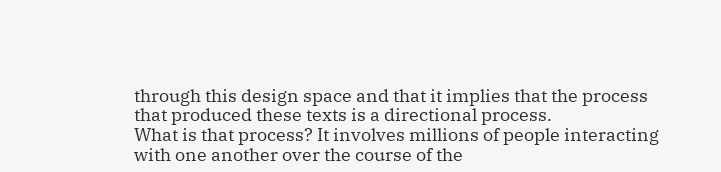through this design space and that it implies that the process that produced these texts is a directional process.
What is that process? It involves millions of people interacting with one another over the course of the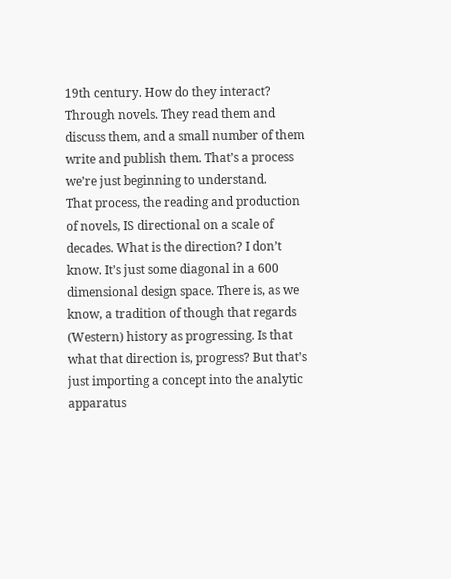19th century. How do they interact? Through novels. They read them and discuss them, and a small number of them write and publish them. That’s a process we’re just beginning to understand.
That process, the reading and production of novels, IS directional on a scale of decades. What is the direction? I don’t know. It’s just some diagonal in a 600 dimensional design space. There is, as we know, a tradition of though that regards (Western) history as progressing. Is that what that direction is, progress? But that’s just importing a concept into the analytic apparatus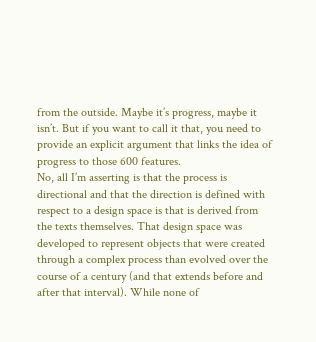from the outside. Maybe it’s progress, maybe it isn’t. But if you want to call it that, you need to provide an explicit argument that links the idea of progress to those 600 features.
No, all I’m asserting is that the process is directional and that the direction is defined with respect to a design space is that is derived from the texts themselves. That design space was developed to represent objects that were created through a complex process than evolved over the course of a century (and that extends before and after that interval). While none of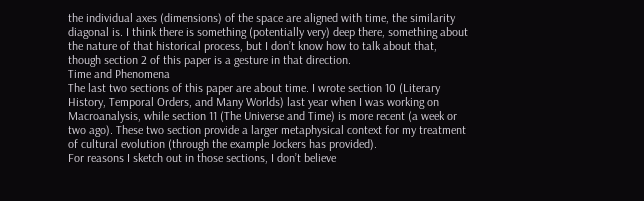the individual axes (dimensions) of the space are aligned with time, the similarity diagonal is. I think there is something (potentially very) deep there, something about the nature of that historical process, but I don’t know how to talk about that, though section 2 of this paper is a gesture in that direction.
Time and Phenomena
The last two sections of this paper are about time. I wrote section 10 (Literary History, Temporal Orders, and Many Worlds) last year when I was working on Macroanalysis, while section 11 (The Universe and Time) is more recent (a week or two ago). These two section provide a larger metaphysical context for my treatment of cultural evolution (through the example Jockers has provided).
For reasons I sketch out in those sections, I don’t believe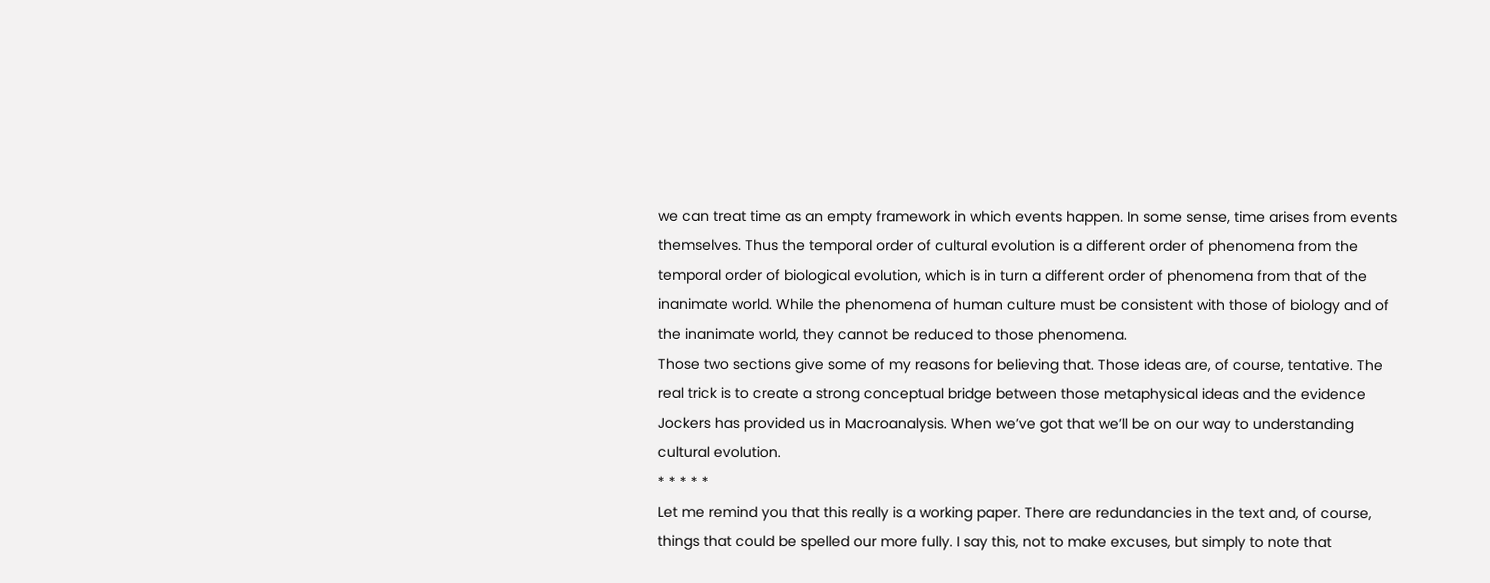we can treat time as an empty framework in which events happen. In some sense, time arises from events themselves. Thus the temporal order of cultural evolution is a different order of phenomena from the temporal order of biological evolution, which is in turn a different order of phenomena from that of the inanimate world. While the phenomena of human culture must be consistent with those of biology and of the inanimate world, they cannot be reduced to those phenomena.
Those two sections give some of my reasons for believing that. Those ideas are, of course, tentative. The real trick is to create a strong conceptual bridge between those metaphysical ideas and the evidence Jockers has provided us in Macroanalysis. When we’ve got that we’ll be on our way to understanding cultural evolution.
* * * * *
Let me remind you that this really is a working paper. There are redundancies in the text and, of course, things that could be spelled our more fully. I say this, not to make excuses, but simply to note that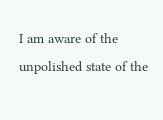I am aware of the unpolished state of the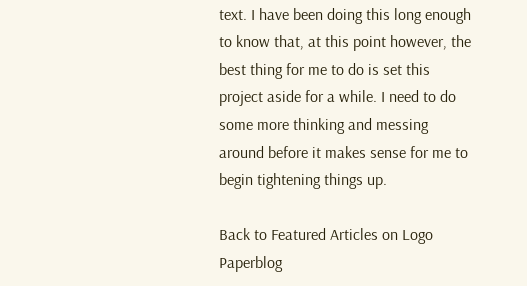text. I have been doing this long enough to know that, at this point however, the best thing for me to do is set this project aside for a while. I need to do some more thinking and messing around before it makes sense for me to begin tightening things up.

Back to Featured Articles on Logo Paperblog